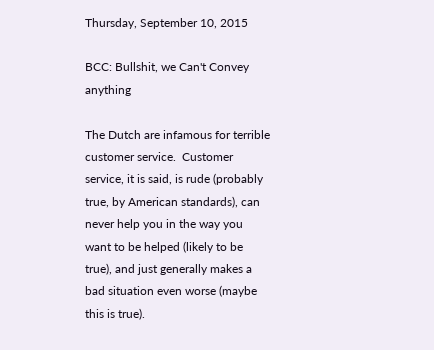Thursday, September 10, 2015

BCC: Bullshit, we Can't Convey anything

The Dutch are infamous for terrible customer service.  Customer service, it is said, is rude (probably true, by American standards), can never help you in the way you want to be helped (likely to be true), and just generally makes a bad situation even worse (maybe this is true).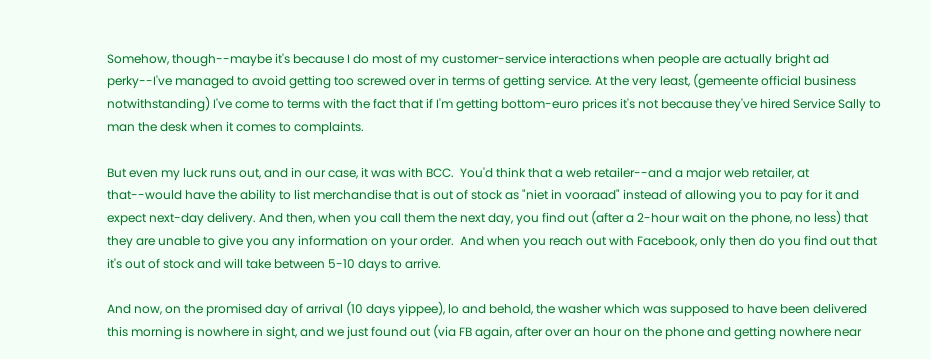Somehow, though--maybe it's because I do most of my customer-service interactions when people are actually bright ad perky--I've managed to avoid getting too screwed over in terms of getting service. At the very least, (gemeente official business notwithstanding) I've come to terms with the fact that if I'm getting bottom-euro prices it's not because they've hired Service Sally to man the desk when it comes to complaints.

But even my luck runs out, and in our case, it was with BCC.  You'd think that a web retailer--and a major web retailer, at that--would have the ability to list merchandise that is out of stock as "niet in vooraad" instead of allowing you to pay for it and expect next-day delivery. And then, when you call them the next day, you find out (after a 2-hour wait on the phone, no less) that they are unable to give you any information on your order.  And when you reach out with Facebook, only then do you find out that it's out of stock and will take between 5-10 days to arrive.

And now, on the promised day of arrival (10 days yippee), lo and behold, the washer which was supposed to have been delivered this morning is nowhere in sight, and we just found out (via FB again, after over an hour on the phone and getting nowhere near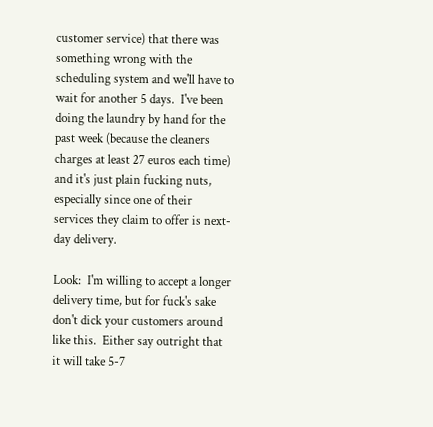customer service) that there was something wrong with the scheduling system and we'll have to wait for another 5 days.  I've been doing the laundry by hand for the past week (because the cleaners charges at least 27 euros each time) and it's just plain fucking nuts, especially since one of their services they claim to offer is next-day delivery.

Look:  I'm willing to accept a longer delivery time, but for fuck's sake don't dick your customers around like this.  Either say outright that it will take 5-7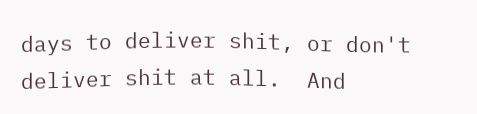days to deliver shit, or don't deliver shit at all.  And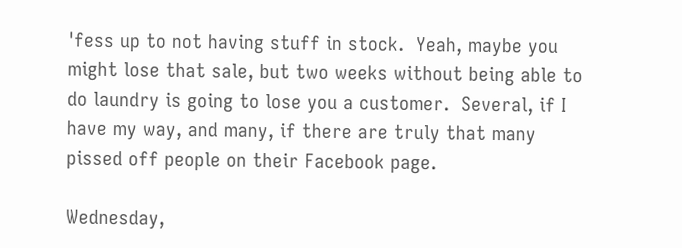'fess up to not having stuff in stock.  Yeah, maybe you might lose that sale, but two weeks without being able to do laundry is going to lose you a customer.  Several, if I have my way, and many, if there are truly that many pissed off people on their Facebook page.

Wednesday,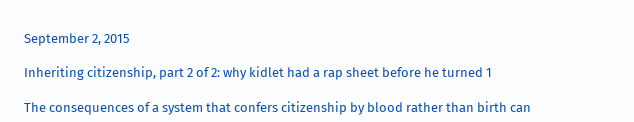September 2, 2015

Inheriting citizenship, part 2 of 2: why kidlet had a rap sheet before he turned 1

The consequences of a system that confers citizenship by blood rather than birth can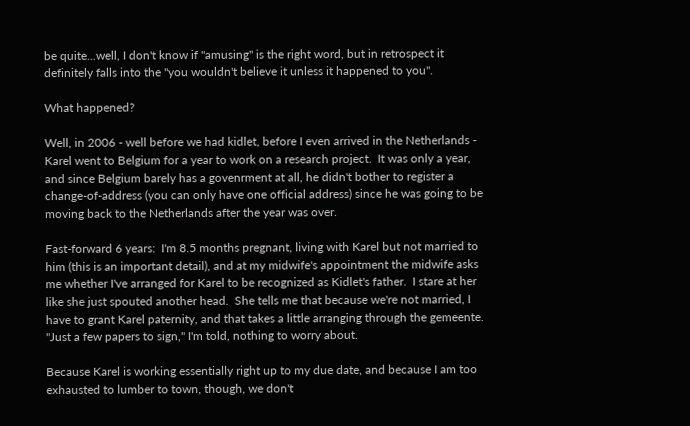be quite...well, I don't know if "amusing" is the right word, but in retrospect it definitely falls into the "you wouldn't believe it unless it happened to you".

What happened?

Well, in 2006 - well before we had kidlet, before I even arrived in the Netherlands - Karel went to Belgium for a year to work on a research project.  It was only a year, and since Belgium barely has a govenrment at all, he didn't bother to register a change-of-address (you can only have one official address) since he was going to be moving back to the Netherlands after the year was over.

Fast-forward 6 years:  I'm 8.5 months pregnant, living with Karel but not married to him (this is an important detail), and at my midwife's appointment the midwife asks me whether I've arranged for Karel to be recognized as Kidlet's father.  I stare at her like she just spouted another head.  She tells me that because we're not married, I have to grant Karel paternity, and that takes a little arranging through the gemeente.  "Just a few papers to sign," I'm told, nothing to worry about.

Because Karel is working essentially right up to my due date, and because I am too exhausted to lumber to town, though, we don't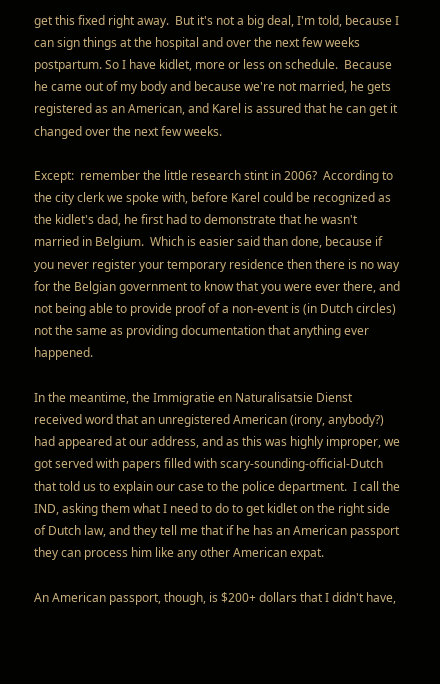get this fixed right away.  But it's not a big deal, I'm told, because I can sign things at the hospital and over the next few weeks postpartum. So I have kidlet, more or less on schedule.  Because he came out of my body and because we're not married, he gets registered as an American, and Karel is assured that he can get it changed over the next few weeks.

Except:  remember the little research stint in 2006?  According to the city clerk we spoke with, before Karel could be recognized as the kidlet's dad, he first had to demonstrate that he wasn't married in Belgium.  Which is easier said than done, because if you never register your temporary residence then there is no way for the Belgian government to know that you were ever there, and not being able to provide proof of a non-event is (in Dutch circles) not the same as providing documentation that anything ever happened.

In the meantime, the Immigratie en Naturalisatsie Dienst received word that an unregistered American (irony, anybody?) had appeared at our address, and as this was highly improper, we got served with papers filled with scary-sounding-official-Dutch that told us to explain our case to the police department.  I call the IND, asking them what I need to do to get kidlet on the right side of Dutch law, and they tell me that if he has an American passport they can process him like any other American expat.

An American passport, though, is $200+ dollars that I didn't have,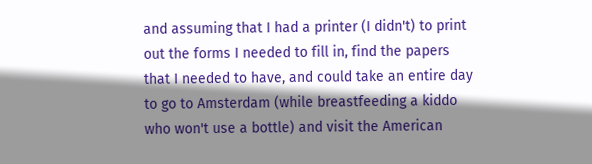and assuming that I had a printer (I didn't) to print out the forms I needed to fill in, find the papers that I needed to have, and could take an entire day to go to Amsterdam (while breastfeeding a kiddo who won't use a bottle) and visit the American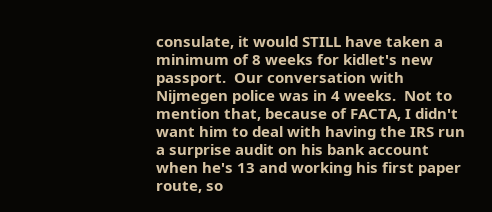consulate, it would STILL have taken a minimum of 8 weeks for kidlet's new passport.  Our conversation with Nijmegen police was in 4 weeks.  Not to mention that, because of FACTA, I didn't want him to deal with having the IRS run a surprise audit on his bank account when he's 13 and working his first paper route, so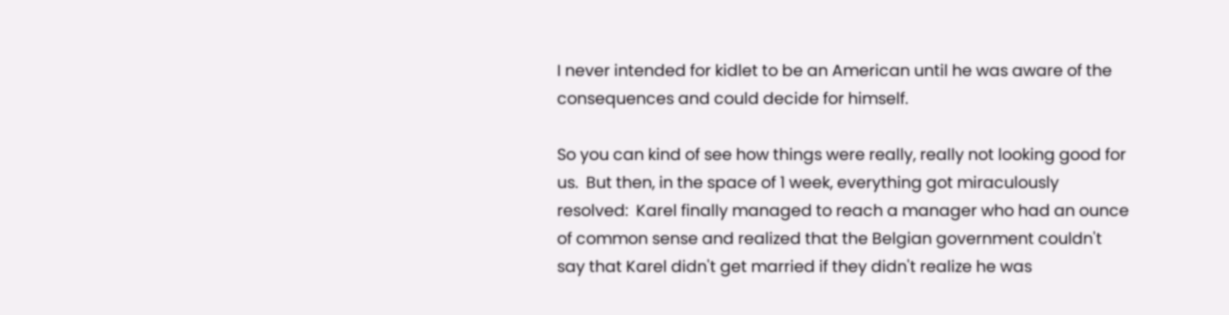I never intended for kidlet to be an American until he was aware of the consequences and could decide for himself.

So you can kind of see how things were really, really not looking good for us.  But then, in the space of 1 week, everything got miraculously resolved:  Karel finally managed to reach a manager who had an ounce of common sense and realized that the Belgian government couldn't say that Karel didn't get married if they didn't realize he was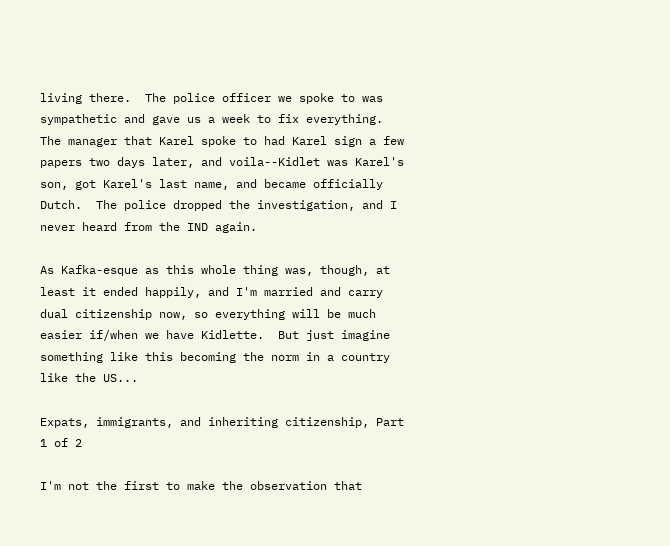living there.  The police officer we spoke to was sympathetic and gave us a week to fix everything.  The manager that Karel spoke to had Karel sign a few papers two days later, and voila--Kidlet was Karel's son, got Karel's last name, and became officially Dutch.  The police dropped the investigation, and I never heard from the IND again.

As Kafka-esque as this whole thing was, though, at least it ended happily, and I'm married and carry dual citizenship now, so everything will be much easier if/when we have Kidlette.  But just imagine something like this becoming the norm in a country like the US...

Expats, immigrants, and inheriting citizenship, Part 1 of 2

I'm not the first to make the observation that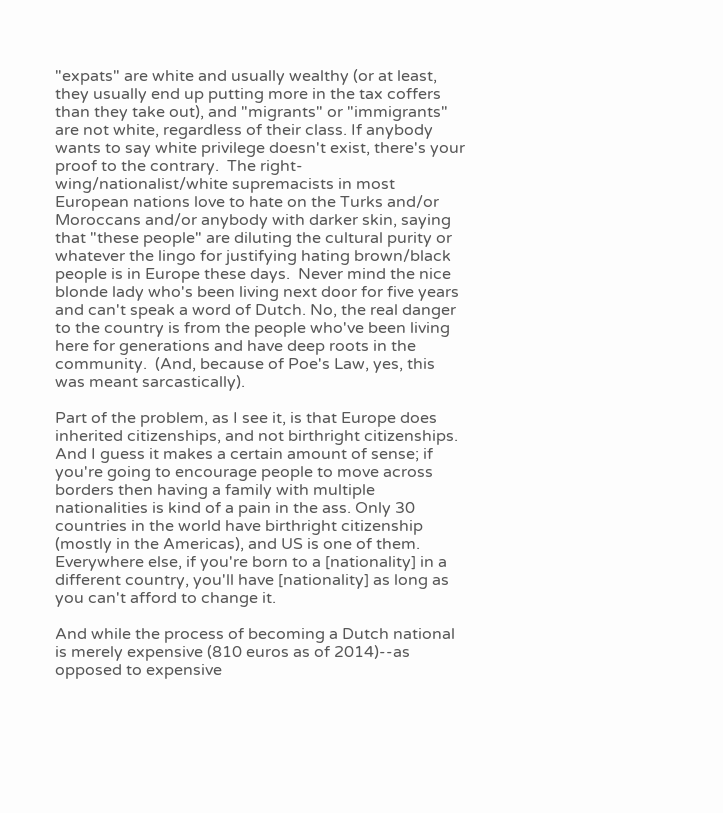"expats" are white and usually wealthy (or at least, they usually end up putting more in the tax coffers than they take out), and "migrants" or "immigrants" are not white, regardless of their class. If anybody wants to say white privilege doesn't exist, there's your proof to the contrary.  The right-wing/nationalist/white supremacists in most European nations love to hate on the Turks and/or Moroccans and/or anybody with darker skin, saying that "these people" are diluting the cultural purity or whatever the lingo for justifying hating brown/black people is in Europe these days.  Never mind the nice blonde lady who's been living next door for five years and can't speak a word of Dutch. No, the real danger to the country is from the people who've been living here for generations and have deep roots in the community.  (And, because of Poe's Law, yes, this was meant sarcastically).

Part of the problem, as I see it, is that Europe does inherited citizenships, and not birthright citizenships.  And I guess it makes a certain amount of sense; if you're going to encourage people to move across borders then having a family with multiple nationalities is kind of a pain in the ass. Only 30 countries in the world have birthright citizenship (mostly in the Americas), and US is one of them.  Everywhere else, if you're born to a [nationality] in a different country, you'll have [nationality] as long as you can't afford to change it.

And while the process of becoming a Dutch national is merely expensive (810 euros as of 2014)--as opposed to expensive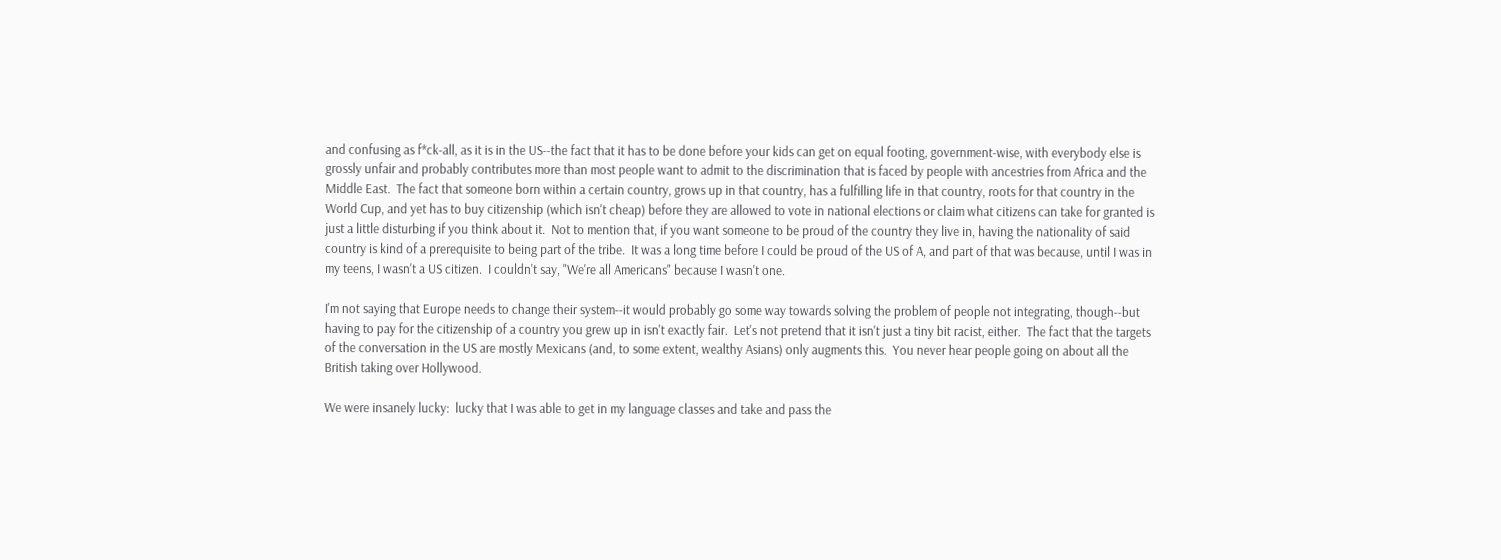and confusing as f*ck-all, as it is in the US--the fact that it has to be done before your kids can get on equal footing, government-wise, with everybody else is grossly unfair and probably contributes more than most people want to admit to the discrimination that is faced by people with ancestries from Africa and the Middle East.  The fact that someone born within a certain country, grows up in that country, has a fulfilling life in that country, roots for that country in the World Cup, and yet has to buy citizenship (which isn't cheap) before they are allowed to vote in national elections or claim what citizens can take for granted is just a little disturbing if you think about it.  Not to mention that, if you want someone to be proud of the country they live in, having the nationality of said country is kind of a prerequisite to being part of the tribe.  It was a long time before I could be proud of the US of A, and part of that was because, until I was in my teens, I wasn't a US citizen.  I couldn't say, "We're all Americans" because I wasn't one.

I'm not saying that Europe needs to change their system--it would probably go some way towards solving the problem of people not integrating, though--but having to pay for the citizenship of a country you grew up in isn't exactly fair.  Let's not pretend that it isn't just a tiny bit racist, either.  The fact that the targets of the conversation in the US are mostly Mexicans (and, to some extent, wealthy Asians) only augments this.  You never hear people going on about all the British taking over Hollywood.

We were insanely lucky:  lucky that I was able to get in my language classes and take and pass the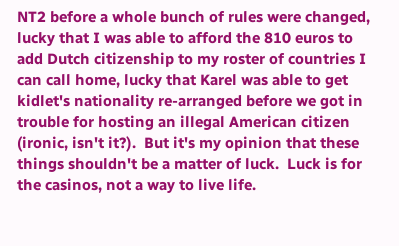NT2 before a whole bunch of rules were changed, lucky that I was able to afford the 810 euros to add Dutch citizenship to my roster of countries I can call home, lucky that Karel was able to get kidlet's nationality re-arranged before we got in trouble for hosting an illegal American citizen (ironic, isn't it?).  But it's my opinion that these things shouldn't be a matter of luck.  Luck is for the casinos, not a way to live life.